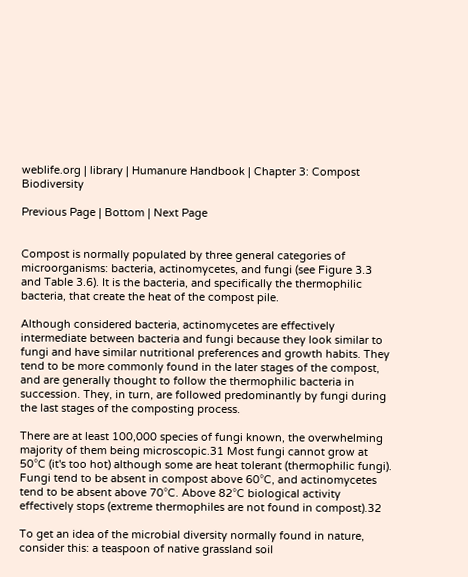weblife.org | library | Humanure Handbook | Chapter 3: Compost Biodiversity

Previous Page | Bottom | Next Page


Compost is normally populated by three general categories of microorganisms: bacteria, actinomycetes, and fungi (see Figure 3.3 and Table 3.6). It is the bacteria, and specifically the thermophilic bacteria, that create the heat of the compost pile.

Although considered bacteria, actinomycetes are effectively intermediate between bacteria and fungi because they look similar to fungi and have similar nutritional preferences and growth habits. They tend to be more commonly found in the later stages of the compost, and are generally thought to follow the thermophilic bacteria in succession. They, in turn, are followed predominantly by fungi during the last stages of the composting process.

There are at least 100,000 species of fungi known, the overwhelming majority of them being microscopic.31 Most fungi cannot grow at 50°C (it's too hot) although some are heat tolerant (thermophilic fungi). Fungi tend to be absent in compost above 60°C, and actinomycetes tend to be absent above 70°C. Above 82°C biological activity effectively stops (extreme thermophiles are not found in compost).32

To get an idea of the microbial diversity normally found in nature, consider this: a teaspoon of native grassland soil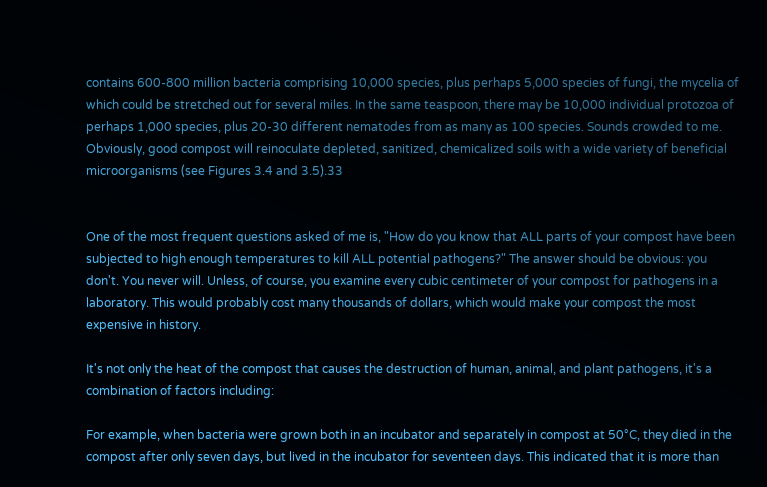contains 600-800 million bacteria comprising 10,000 species, plus perhaps 5,000 species of fungi, the mycelia of which could be stretched out for several miles. In the same teaspoon, there may be 10,000 individual protozoa of perhaps 1,000 species, plus 20-30 different nematodes from as many as 100 species. Sounds crowded to me. Obviously, good compost will reinoculate depleted, sanitized, chemicalized soils with a wide variety of beneficial microorganisms (see Figures 3.4 and 3.5).33


One of the most frequent questions asked of me is, "How do you know that ALL parts of your compost have been subjected to high enough temperatures to kill ALL potential pathogens?" The answer should be obvious: you don't. You never will. Unless, of course, you examine every cubic centimeter of your compost for pathogens in a laboratory. This would probably cost many thousands of dollars, which would make your compost the most expensive in history.

It's not only the heat of the compost that causes the destruction of human, animal, and plant pathogens, it's a combination of factors including:

For example, when bacteria were grown both in an incubator and separately in compost at 50°C, they died in the compost after only seven days, but lived in the incubator for seventeen days. This indicated that it is more than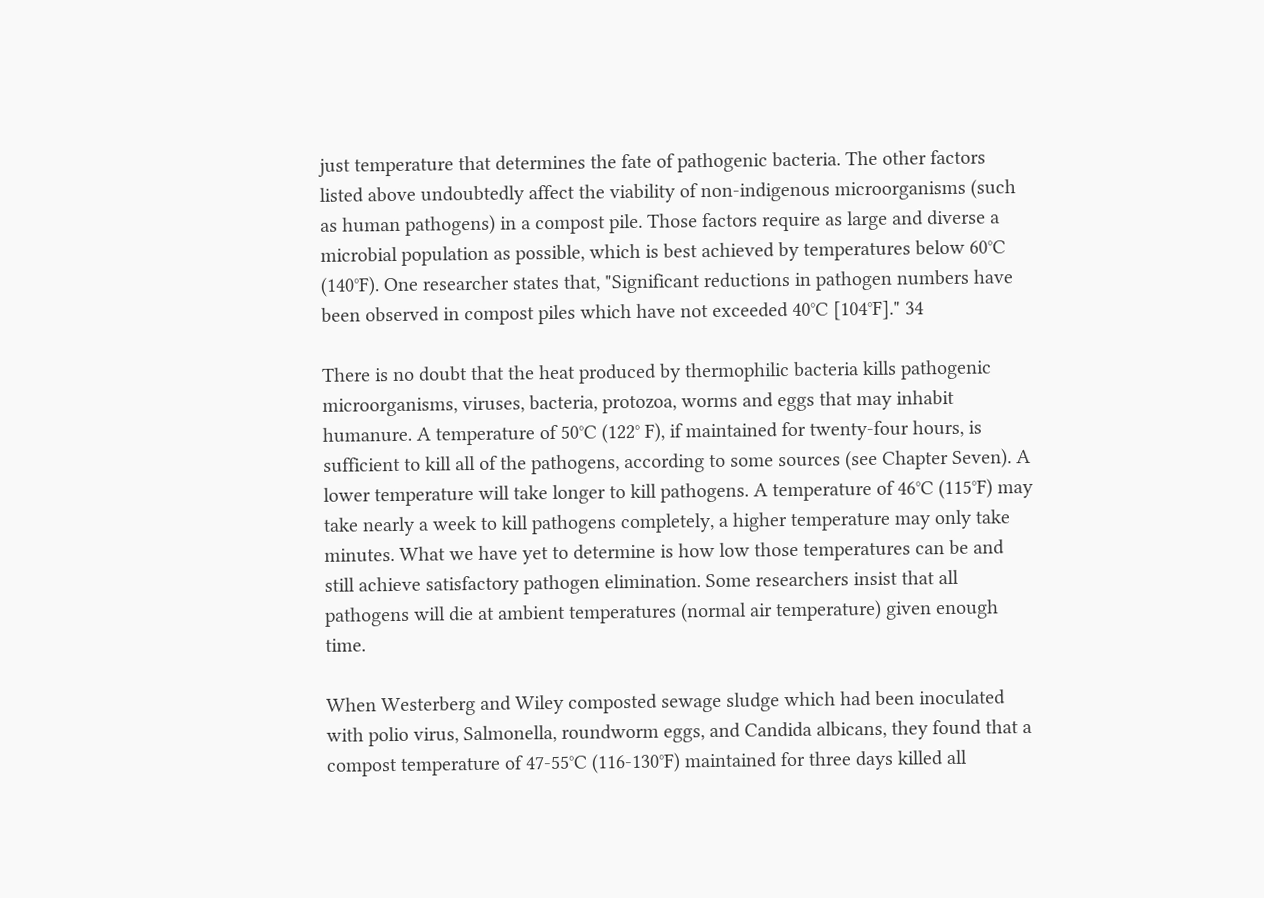just temperature that determines the fate of pathogenic bacteria. The other factors listed above undoubtedly affect the viability of non-indigenous microorganisms (such as human pathogens) in a compost pile. Those factors require as large and diverse a microbial population as possible, which is best achieved by temperatures below 60°C (140°F). One researcher states that, "Significant reductions in pathogen numbers have been observed in compost piles which have not exceeded 40°C [104°F]." 34

There is no doubt that the heat produced by thermophilic bacteria kills pathogenic microorganisms, viruses, bacteria, protozoa, worms and eggs that may inhabit humanure. A temperature of 50°C (122° F), if maintained for twenty-four hours, is sufficient to kill all of the pathogens, according to some sources (see Chapter Seven). A lower temperature will take longer to kill pathogens. A temperature of 46°C (115°F) may take nearly a week to kill pathogens completely, a higher temperature may only take minutes. What we have yet to determine is how low those temperatures can be and still achieve satisfactory pathogen elimination. Some researchers insist that all pathogens will die at ambient temperatures (normal air temperature) given enough time.

When Westerberg and Wiley composted sewage sludge which had been inoculated with polio virus, Salmonella, roundworm eggs, and Candida albicans, they found that a compost temperature of 47-55°C (116-130°F) maintained for three days killed all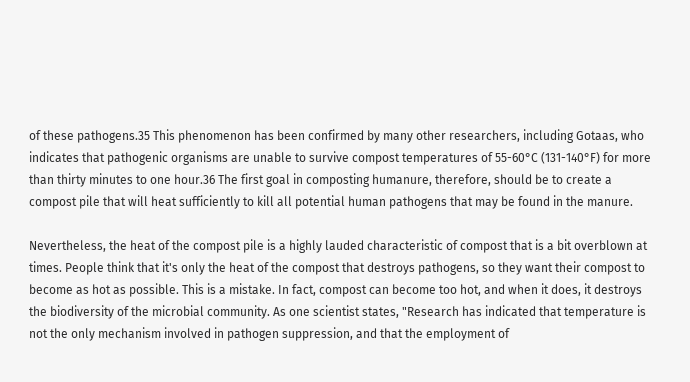of these pathogens.35 This phenomenon has been confirmed by many other researchers, including Gotaas, who indicates that pathogenic organisms are unable to survive compost temperatures of 55-60°C (131-140°F) for more than thirty minutes to one hour.36 The first goal in composting humanure, therefore, should be to create a compost pile that will heat sufficiently to kill all potential human pathogens that may be found in the manure.

Nevertheless, the heat of the compost pile is a highly lauded characteristic of compost that is a bit overblown at times. People think that it's only the heat of the compost that destroys pathogens, so they want their compost to become as hot as possible. This is a mistake. In fact, compost can become too hot, and when it does, it destroys the biodiversity of the microbial community. As one scientist states, "Research has indicated that temperature is not the only mechanism involved in pathogen suppression, and that the employment of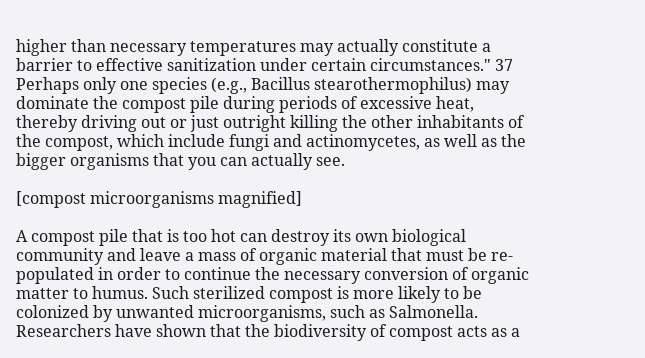higher than necessary temperatures may actually constitute a barrier to effective sanitization under certain circumstances." 37 Perhaps only one species (e.g., Bacillus stearothermophilus) may dominate the compost pile during periods of excessive heat, thereby driving out or just outright killing the other inhabitants of the compost, which include fungi and actinomycetes, as well as the bigger organisms that you can actually see.

[compost microorganisms magnified]

A compost pile that is too hot can destroy its own biological community and leave a mass of organic material that must be re-populated in order to continue the necessary conversion of organic matter to humus. Such sterilized compost is more likely to be colonized by unwanted microorganisms, such as Salmonella. Researchers have shown that the biodiversity of compost acts as a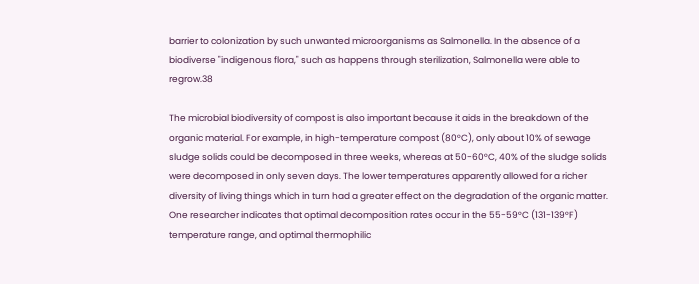barrier to colonization by such unwanted microorganisms as Salmonella. In the absence of a biodiverse "indigenous flora," such as happens through sterilization, Salmonella were able to regrow.38

The microbial biodiversity of compost is also important because it aids in the breakdown of the organic material. For example, in high-temperature compost (80°C), only about 10% of sewage sludge solids could be decomposed in three weeks, whereas at 50-60°C, 40% of the sludge solids were decomposed in only seven days. The lower temperatures apparently allowed for a richer diversity of living things which in turn had a greater effect on the degradation of the organic matter. One researcher indicates that optimal decomposition rates occur in the 55-59°C (131-139°F) temperature range, and optimal thermophilic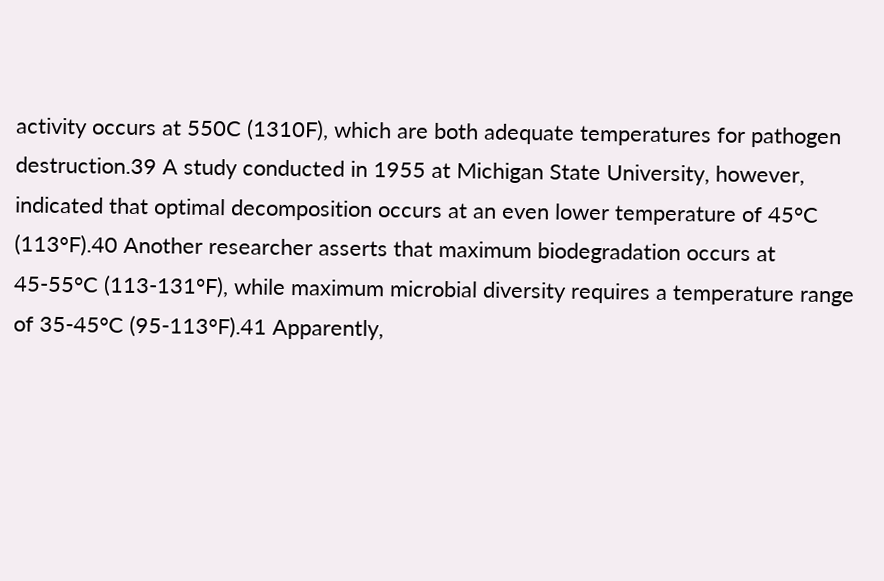activity occurs at 550C (1310F), which are both adequate temperatures for pathogen destruction.39 A study conducted in 1955 at Michigan State University, however, indicated that optimal decomposition occurs at an even lower temperature of 45°C (113°F).40 Another researcher asserts that maximum biodegradation occurs at 45-55°C (113-131°F), while maximum microbial diversity requires a temperature range of 35-45°C (95-113°F).41 Apparently,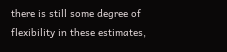there is still some degree of flexibility in these estimates,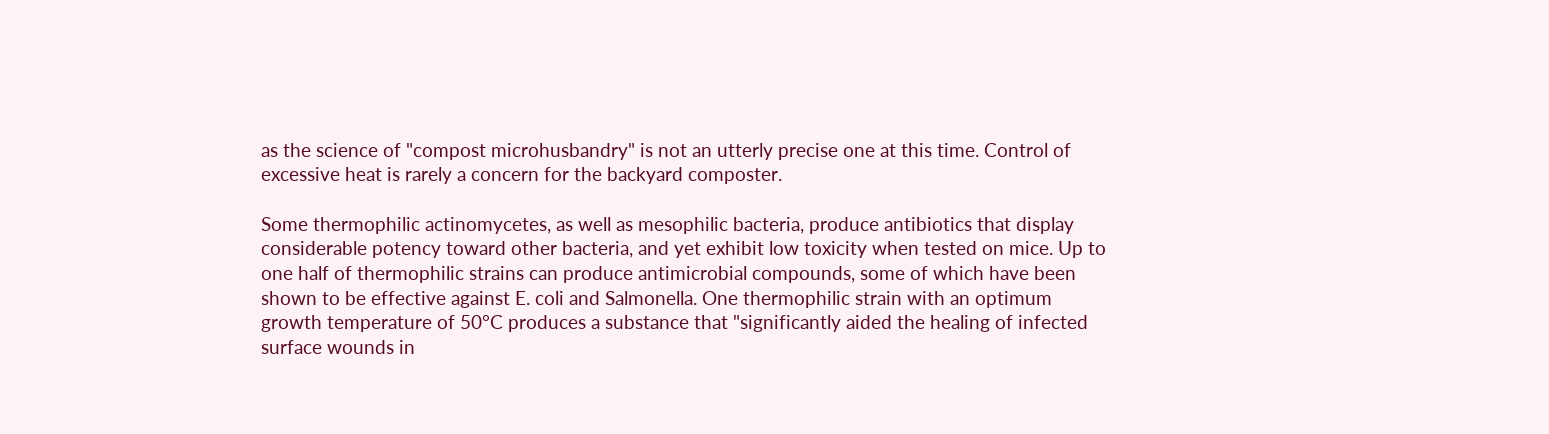as the science of "compost microhusbandry" is not an utterly precise one at this time. Control of excessive heat is rarely a concern for the backyard composter.

Some thermophilic actinomycetes, as well as mesophilic bacteria, produce antibiotics that display considerable potency toward other bacteria, and yet exhibit low toxicity when tested on mice. Up to one half of thermophilic strains can produce antimicrobial compounds, some of which have been shown to be effective against E. coli and Salmonella. One thermophilic strain with an optimum growth temperature of 50°C produces a substance that "significantly aided the healing of infected surface wounds in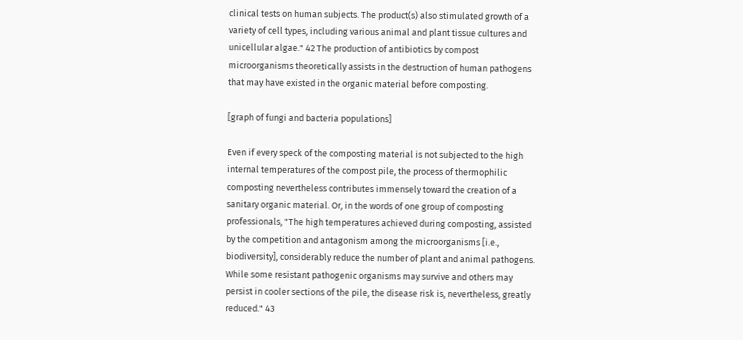clinical tests on human subjects. The product(s) also stimulated growth of a variety of cell types, including various animal and plant tissue cultures and unicellular algae." 42 The production of antibiotics by compost microorganisms theoretically assists in the destruction of human pathogens that may have existed in the organic material before composting.

[graph of fungi and bacteria populations]

Even if every speck of the composting material is not subjected to the high internal temperatures of the compost pile, the process of thermophilic composting nevertheless contributes immensely toward the creation of a sanitary organic material. Or, in the words of one group of composting professionals, "The high temperatures achieved during composting, assisted by the competition and antagonism among the microorganisms [i.e., biodiversity], considerably reduce the number of plant and animal pathogens. While some resistant pathogenic organisms may survive and others may persist in cooler sections of the pile, the disease risk is, nevertheless, greatly reduced." 43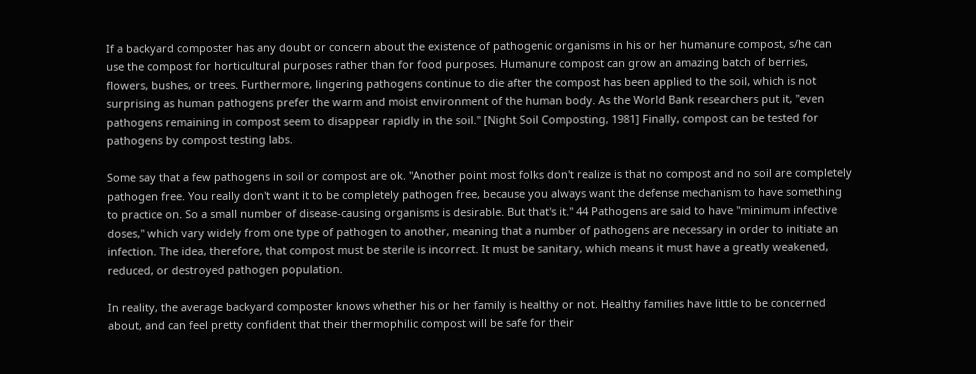If a backyard composter has any doubt or concern about the existence of pathogenic organisms in his or her humanure compost, s/he can use the compost for horticultural purposes rather than for food purposes. Humanure compost can grow an amazing batch of berries, flowers, bushes, or trees. Furthermore, lingering pathogens continue to die after the compost has been applied to the soil, which is not surprising as human pathogens prefer the warm and moist environment of the human body. As the World Bank researchers put it, "even pathogens remaining in compost seem to disappear rapidly in the soil." [Night Soil Composting, 1981] Finally, compost can be tested for pathogens by compost testing labs.

Some say that a few pathogens in soil or compost are ok. "Another point most folks don't realize is that no compost and no soil are completely pathogen free. You really don't want it to be completely pathogen free, because you always want the defense mechanism to have something to practice on. So a small number of disease-causing organisms is desirable. But that's it." 44 Pathogens are said to have "minimum infective doses," which vary widely from one type of pathogen to another, meaning that a number of pathogens are necessary in order to initiate an infection. The idea, therefore, that compost must be sterile is incorrect. It must be sanitary, which means it must have a greatly weakened, reduced, or destroyed pathogen population.

In reality, the average backyard composter knows whether his or her family is healthy or not. Healthy families have little to be concerned about, and can feel pretty confident that their thermophilic compost will be safe for their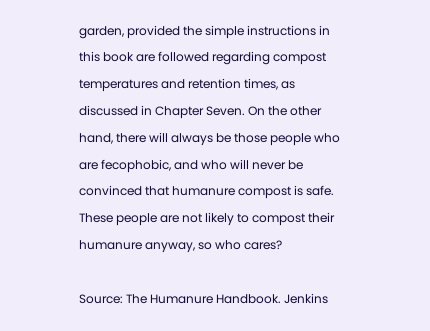garden, provided the simple instructions in this book are followed regarding compost temperatures and retention times, as discussed in Chapter Seven. On the other hand, there will always be those people who are fecophobic, and who will never be convinced that humanure compost is safe. These people are not likely to compost their humanure anyway, so who cares?

Source: The Humanure Handbook. Jenkins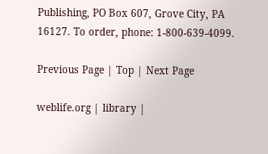Publishing, PO Box 607, Grove City, PA 16127. To order, phone: 1-800-639-4099.

Previous Page | Top | Next Page

weblife.org | library |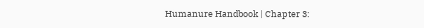Humanure Handbook | Chapter 3: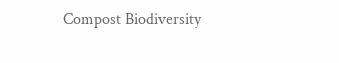Compost Biodiversity